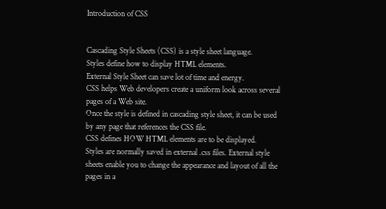Introduction of CSS


Cascading Style Sheets (CSS) is a style sheet language.
Styles define how to display HTML elements.
External Style Sheet can save lot of time and energy.
CSS helps Web developers create a uniform look across several pages of a Web site.
Once the style is defined in cascading style sheet, it can be used by any page that references the CSS file.
CSS defines HOW HTML elements are to be displayed.
Styles are normally saved in external .css files. External style sheets enable you to change the appearance and layout of all the pages in a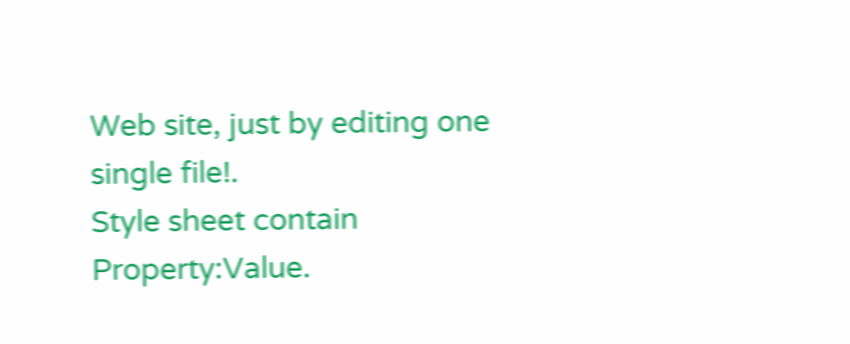Web site, just by editing one single file!.
Style sheet contain Property:Value.